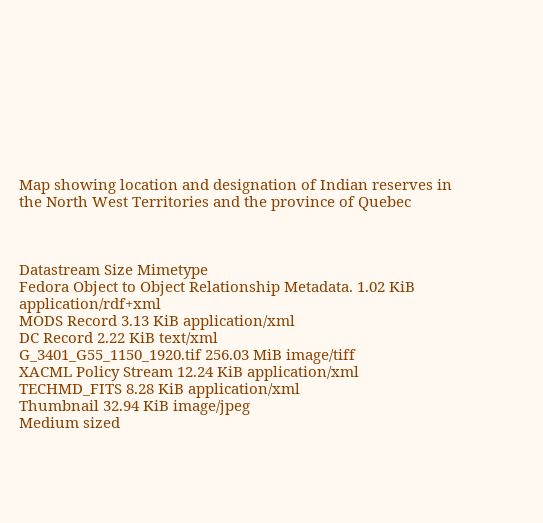Map showing location and designation of Indian reserves in the North West Territories and the province of Quebec



Datastream Size Mimetype
Fedora Object to Object Relationship Metadata. 1.02 KiB application/rdf+xml
MODS Record 3.13 KiB application/xml
DC Record 2.22 KiB text/xml
G_3401_G55_1150_1920.tif 256.03 MiB image/tiff
XACML Policy Stream 12.24 KiB application/xml
TECHMD_FITS 8.28 KiB application/xml
Thumbnail 32.94 KiB image/jpeg
Medium sized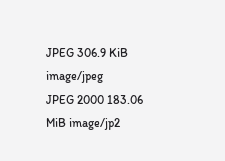JPEG 306.9 KiB image/jpeg
JPEG 2000 183.06 MiB image/jp2